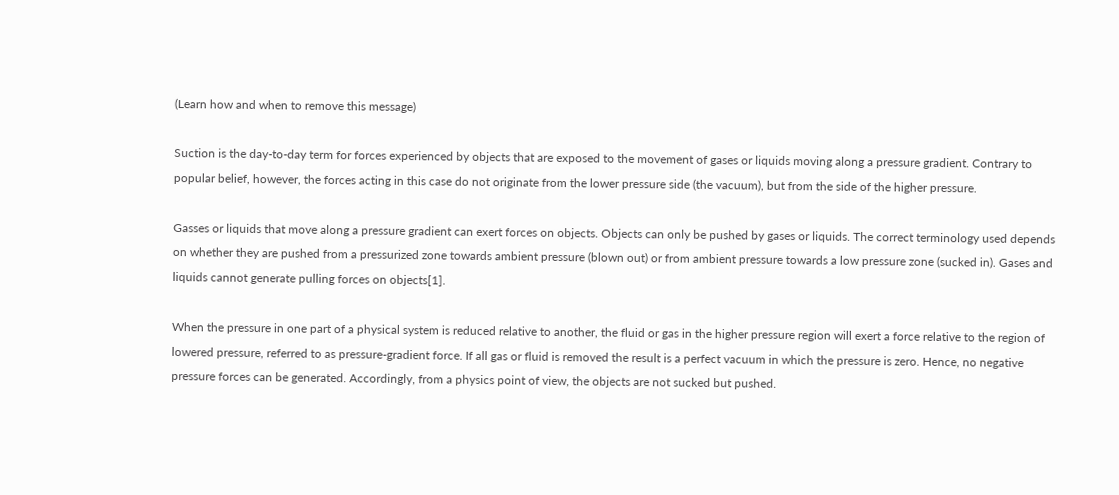(Learn how and when to remove this message)

Suction is the day-to-day term for forces experienced by objects that are exposed to the movement of gases or liquids moving along a pressure gradient. Contrary to popular belief, however, the forces acting in this case do not originate from the lower pressure side (the vacuum), but from the side of the higher pressure.

Gasses or liquids that move along a pressure gradient can exert forces on objects. Objects can only be pushed by gases or liquids. The correct terminology used depends on whether they are pushed from a pressurized zone towards ambient pressure (blown out) or from ambient pressure towards a low pressure zone (sucked in). Gases and liquids cannot generate pulling forces on objects[1].

When the pressure in one part of a physical system is reduced relative to another, the fluid or gas in the higher pressure region will exert a force relative to the region of lowered pressure, referred to as pressure-gradient force. If all gas or fluid is removed the result is a perfect vacuum in which the pressure is zero. Hence, no negative pressure forces can be generated. Accordingly, from a physics point of view, the objects are not sucked but pushed.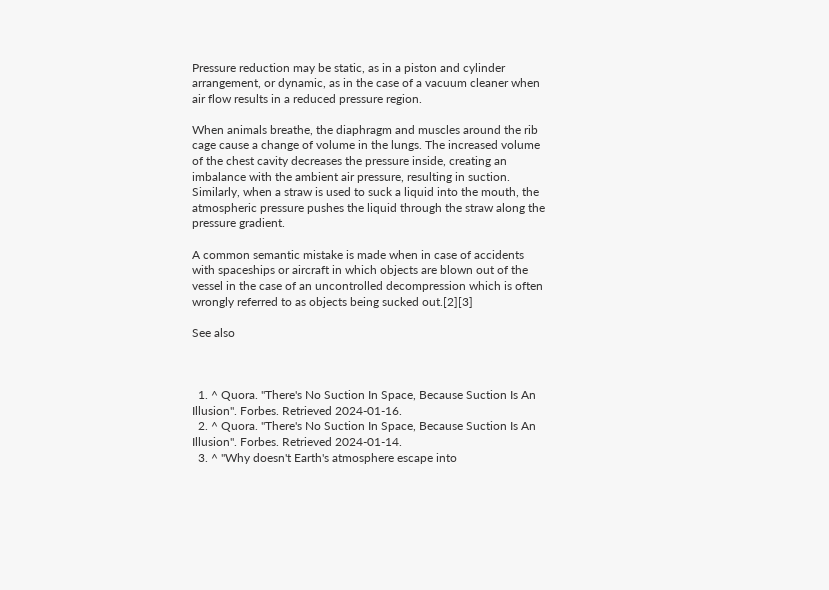Pressure reduction may be static, as in a piston and cylinder arrangement, or dynamic, as in the case of a vacuum cleaner when air flow results in a reduced pressure region.

When animals breathe, the diaphragm and muscles around the rib cage cause a change of volume in the lungs. The increased volume of the chest cavity decreases the pressure inside, creating an imbalance with the ambient air pressure, resulting in suction. Similarly, when a straw is used to suck a liquid into the mouth, the atmospheric pressure pushes the liquid through the straw along the pressure gradient.

A common semantic mistake is made when in case of accidents with spaceships or aircraft in which objects are blown out of the vessel in the case of an uncontrolled decompression which is often wrongly referred to as objects being sucked out.[2][3]

See also



  1. ^ Quora. "There's No Suction In Space, Because Suction Is An Illusion". Forbes. Retrieved 2024-01-16.
  2. ^ Quora. "There's No Suction In Space, Because Suction Is An Illusion". Forbes. Retrieved 2024-01-14.
  3. ^ "Why doesn't Earth's atmosphere escape into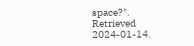space?". Retrieved 2024-01-14.